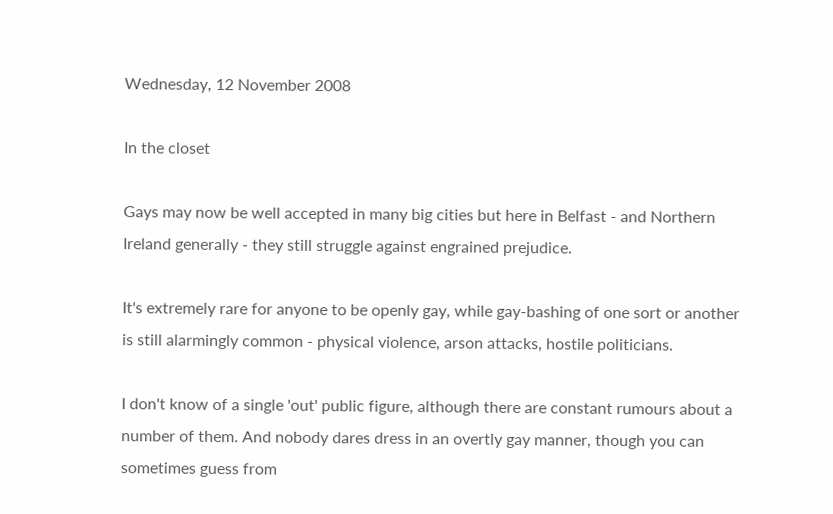Wednesday, 12 November 2008

In the closet

Gays may now be well accepted in many big cities but here in Belfast - and Northern Ireland generally - they still struggle against engrained prejudice.

It's extremely rare for anyone to be openly gay, while gay-bashing of one sort or another is still alarmingly common - physical violence, arson attacks, hostile politicians.

I don't know of a single 'out' public figure, although there are constant rumours about a number of them. And nobody dares dress in an overtly gay manner, though you can sometimes guess from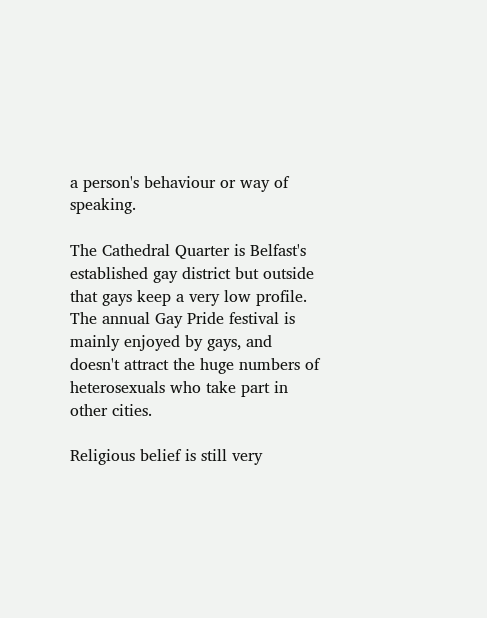a person's behaviour or way of speaking.

The Cathedral Quarter is Belfast's established gay district but outside that gays keep a very low profile. The annual Gay Pride festival is mainly enjoyed by gays, and doesn't attract the huge numbers of heterosexuals who take part in other cities.

Religious belief is still very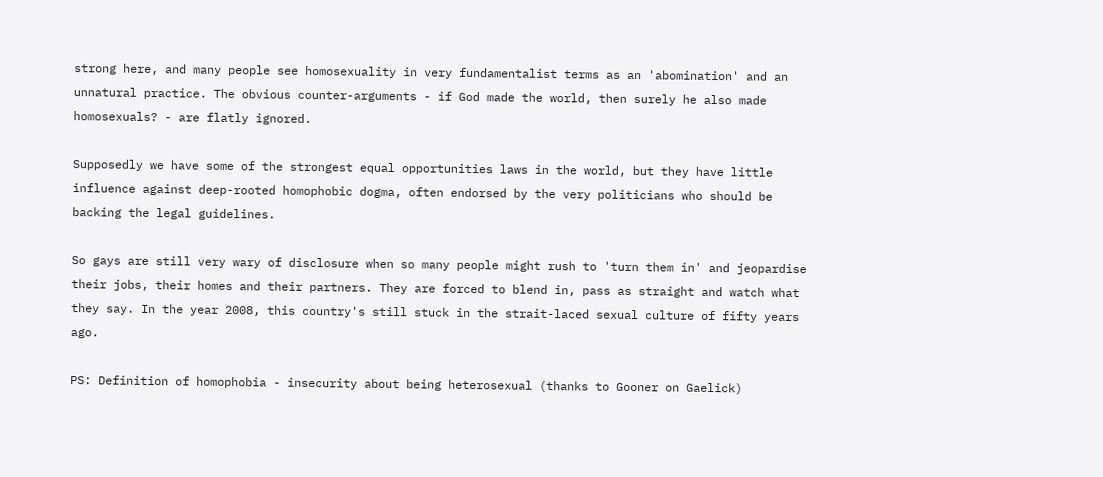strong here, and many people see homosexuality in very fundamentalist terms as an 'abomination' and an unnatural practice. The obvious counter-arguments - if God made the world, then surely he also made homosexuals? - are flatly ignored.

Supposedly we have some of the strongest equal opportunities laws in the world, but they have little influence against deep-rooted homophobic dogma, often endorsed by the very politicians who should be backing the legal guidelines.

So gays are still very wary of disclosure when so many people might rush to 'turn them in' and jeopardise their jobs, their homes and their partners. They are forced to blend in, pass as straight and watch what they say. In the year 2008, this country's still stuck in the strait-laced sexual culture of fifty years ago.

PS: Definition of homophobia - insecurity about being heterosexual (thanks to Gooner on Gaelick)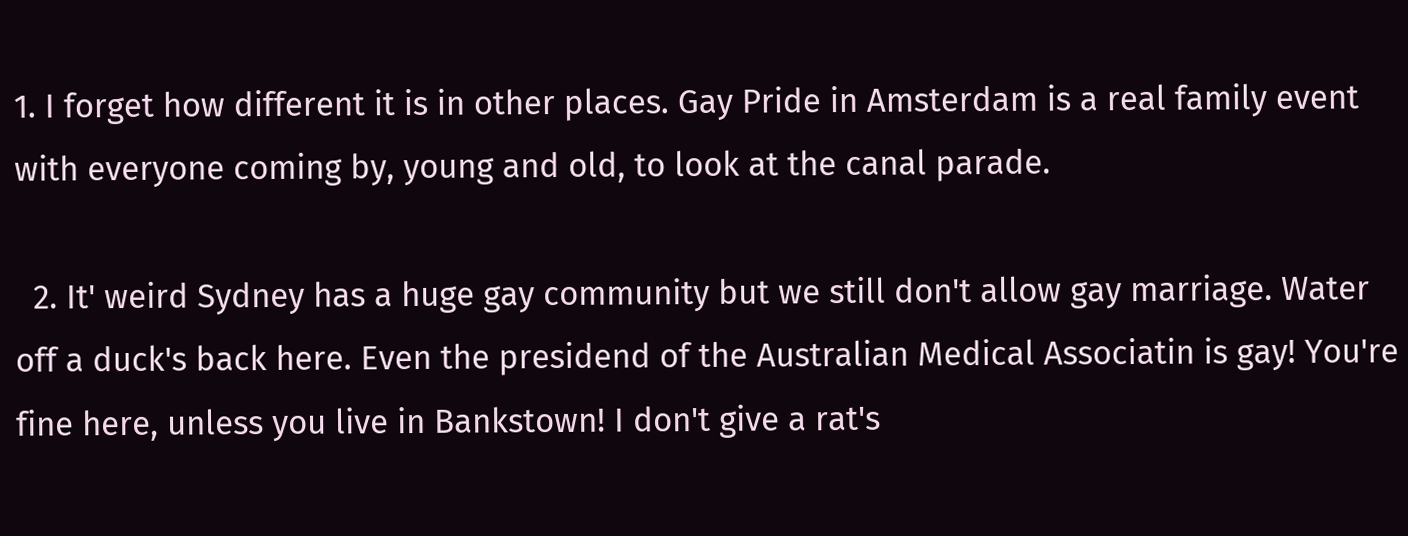1. I forget how different it is in other places. Gay Pride in Amsterdam is a real family event with everyone coming by, young and old, to look at the canal parade.

  2. It' weird Sydney has a huge gay community but we still don't allow gay marriage. Water off a duck's back here. Even the presidend of the Australian Medical Associatin is gay! You're fine here, unless you live in Bankstown! I don't give a rat's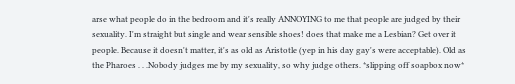arse what people do in the bedroom and it's really ANNOYING to me that people are judged by their sexuality. I'm straight but single and wear sensible shoes! does that make me a Lesbian? Get over it people. Because it doesn't matter, it's as old as Aristotle (yep in his day gay's were acceptable). Old as the Pharoes . . .Nobody judges me by my sexuality, so why judge others. *slipping off soapbox now*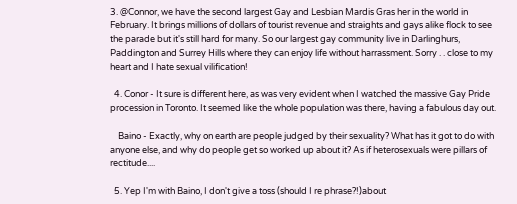3. @Connor, we have the second largest Gay and Lesbian Mardis Gras her in the world in February. It brings millions of dollars of tourist revenue and straights and gays alike flock to see the parade but it's still hard for many. So our largest gay community live in Darlinghurs, Paddington and Surrey Hills where they can enjoy life without harrassment. Sorry . . close to my heart and I hate sexual vilification!

  4. Conor - It sure is different here, as was very evident when I watched the massive Gay Pride procession in Toronto. It seemed like the whole population was there, having a fabulous day out.

    Baino - Exactly, why on earth are people judged by their sexuality? What has it got to do with anyone else, and why do people get so worked up about it? As if heterosexuals were pillars of rectitude....

  5. Yep I'm with Baino, I don't give a toss (should I re phrase?!)about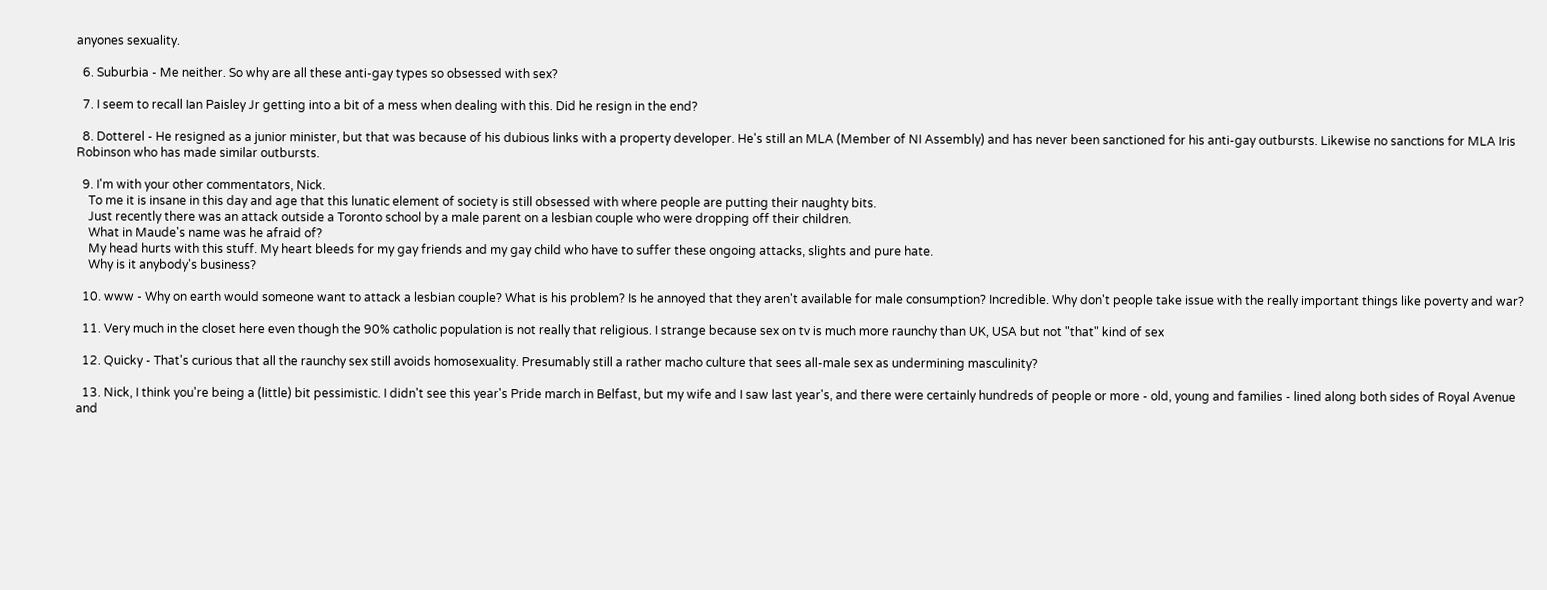anyones sexuality.

  6. Suburbia - Me neither. So why are all these anti-gay types so obsessed with sex?

  7. I seem to recall Ian Paisley Jr getting into a bit of a mess when dealing with this. Did he resign in the end?

  8. Dotterel - He resigned as a junior minister, but that was because of his dubious links with a property developer. He's still an MLA (Member of NI Assembly) and has never been sanctioned for his anti-gay outbursts. Likewise no sanctions for MLA Iris Robinson who has made similar outbursts.

  9. I'm with your other commentators, Nick.
    To me it is insane in this day and age that this lunatic element of society is still obsessed with where people are putting their naughty bits.
    Just recently there was an attack outside a Toronto school by a male parent on a lesbian couple who were dropping off their children.
    What in Maude's name was he afraid of?
    My head hurts with this stuff. My heart bleeds for my gay friends and my gay child who have to suffer these ongoing attacks, slights and pure hate.
    Why is it anybody's business?

  10. www - Why on earth would someone want to attack a lesbian couple? What is his problem? Is he annoyed that they aren't available for male consumption? Incredible. Why don't people take issue with the really important things like poverty and war?

  11. Very much in the closet here even though the 90% catholic population is not really that religious. I strange because sex on tv is much more raunchy than UK, USA but not "that" kind of sex

  12. Quicky - That's curious that all the raunchy sex still avoids homosexuality. Presumably still a rather macho culture that sees all-male sex as undermining masculinity?

  13. Nick, I think you're being a (little) bit pessimistic. I didn't see this year's Pride march in Belfast, but my wife and I saw last year's, and there were certainly hundreds of people or more - old, young and families - lined along both sides of Royal Avenue and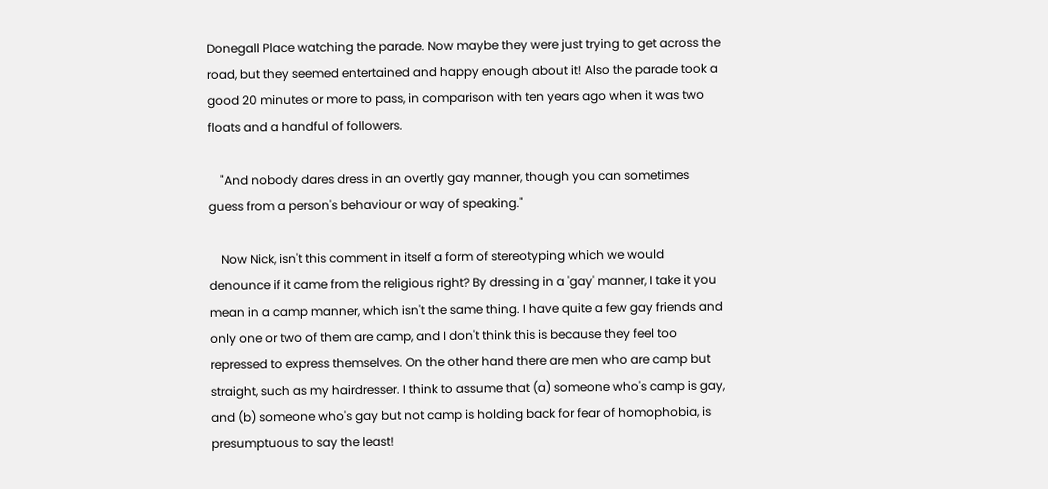Donegall Place watching the parade. Now maybe they were just trying to get across the road, but they seemed entertained and happy enough about it! Also the parade took a good 20 minutes or more to pass, in comparison with ten years ago when it was two floats and a handful of followers.

    "And nobody dares dress in an overtly gay manner, though you can sometimes guess from a person's behaviour or way of speaking."

    Now Nick, isn't this comment in itself a form of stereotyping which we would denounce if it came from the religious right? By dressing in a 'gay' manner, I take it you mean in a camp manner, which isn't the same thing. I have quite a few gay friends and only one or two of them are camp, and I don't think this is because they feel too repressed to express themselves. On the other hand there are men who are camp but straight, such as my hairdresser. I think to assume that (a) someone who's camp is gay, and (b) someone who's gay but not camp is holding back for fear of homophobia, is presumptuous to say the least!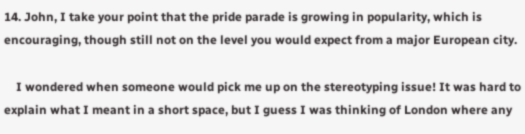14. John, I take your point that the pride parade is growing in popularity, which is encouraging, though still not on the level you would expect from a major European city.

    I wondered when someone would pick me up on the stereotyping issue! It was hard to explain what I meant in a short space, but I guess I was thinking of London where any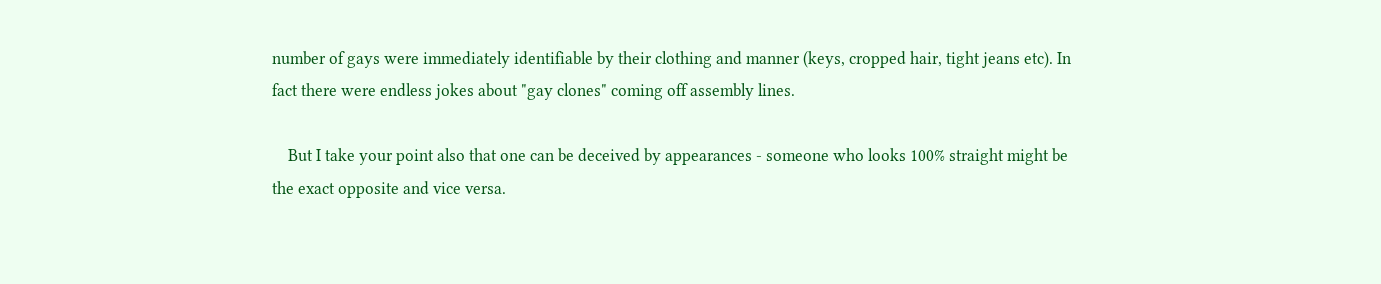number of gays were immediately identifiable by their clothing and manner (keys, cropped hair, tight jeans etc). In fact there were endless jokes about "gay clones" coming off assembly lines.

    But I take your point also that one can be deceived by appearances - someone who looks 100% straight might be the exact opposite and vice versa.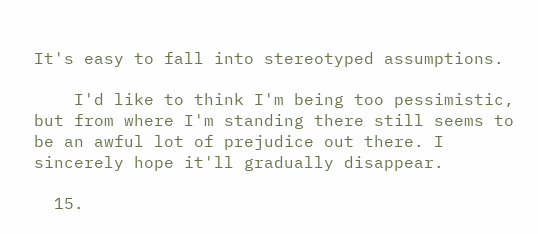It's easy to fall into stereotyped assumptions.

    I'd like to think I'm being too pessimistic, but from where I'm standing there still seems to be an awful lot of prejudice out there. I sincerely hope it'll gradually disappear.

  15.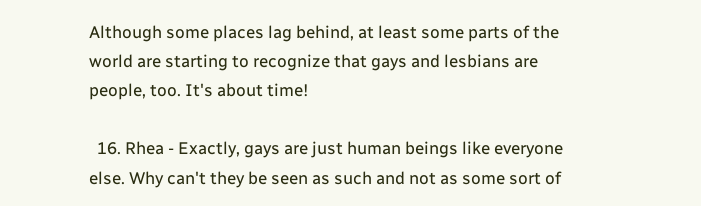Although some places lag behind, at least some parts of the world are starting to recognize that gays and lesbians are people, too. It's about time!

  16. Rhea - Exactly, gays are just human beings like everyone else. Why can't they be seen as such and not as some sort of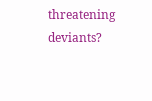threatening deviants?